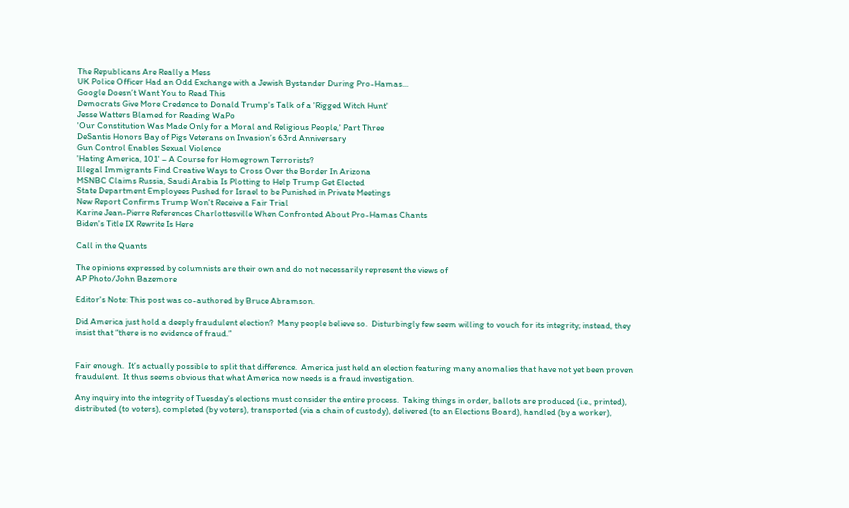The Republicans Are Really a Mess
UK Police Officer Had an Odd Exchange with a Jewish Bystander During Pro-Hamas...
Google Doesn’t Want You to Read This
Democrats Give More Credence to Donald Trump's Talk of a 'Rigged Witch Hunt'
Jesse Watters Blamed for Reading WaPo
'Our Constitution Was Made Only for a Moral and Religious People,' Part Three
DeSantis Honors Bay of Pigs Veterans on Invasion’s 63rd Anniversary
Gun Control Enables Sexual Violence
'Hating America, 101' – A Course for Homegrown Terrorists?
Illegal Immigrants Find Creative Ways to Cross Over the Border In Arizona
MSNBC Claims Russia, Saudi Arabia Is Plotting to Help Trump Get Elected
State Department Employees Pushed for Israel to be Punished in Private Meetings
New Report Confirms Trump Won't Receive a Fair Trial
Karine Jean-Pierre References Charlottesville When Confronted About Pro-Hamas Chants
Biden's Title IX Rewrite Is Here

Call in the Quants

The opinions expressed by columnists are their own and do not necessarily represent the views of
AP Photo/John Bazemore

Editor's Note: This post was co-authored by Bruce Abramson.

Did America just hold a deeply fraudulent election?  Many people believe so.  Disturbingly few seem willing to vouch for its integrity; instead, they insist that “there is no evidence of fraud.”


Fair enough.  It’s actually possible to split that difference.  America just held an election featuring many anomalies that have not yet been proven fraudulent.  It thus seems obvious that what America now needs is a fraud investigation.

Any inquiry into the integrity of Tuesday’s elections must consider the entire process.  Taking things in order, ballots are produced (i.e., printed), distributed (to voters), completed (by voters), transported (via a chain of custody), delivered (to an Elections Board), handled (by a worker),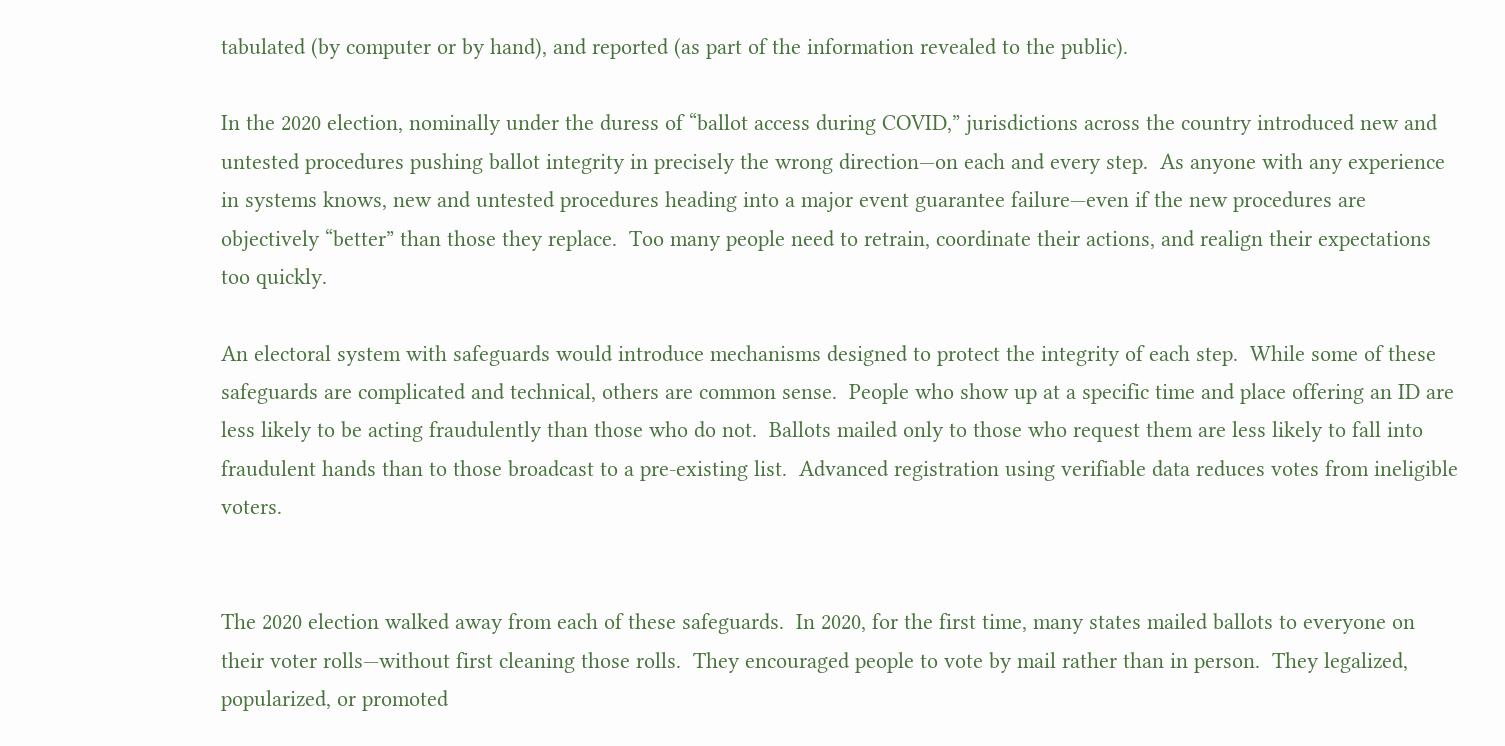tabulated (by computer or by hand), and reported (as part of the information revealed to the public).

In the 2020 election, nominally under the duress of “ballot access during COVID,” jurisdictions across the country introduced new and untested procedures pushing ballot integrity in precisely the wrong direction—on each and every step.  As anyone with any experience in systems knows, new and untested procedures heading into a major event guarantee failure—even if the new procedures are objectively “better” than those they replace.  Too many people need to retrain, coordinate their actions, and realign their expectations too quickly.

An electoral system with safeguards would introduce mechanisms designed to protect the integrity of each step.  While some of these safeguards are complicated and technical, others are common sense.  People who show up at a specific time and place offering an ID are less likely to be acting fraudulently than those who do not.  Ballots mailed only to those who request them are less likely to fall into fraudulent hands than to those broadcast to a pre-existing list.  Advanced registration using verifiable data reduces votes from ineligible voters.


The 2020 election walked away from each of these safeguards.  In 2020, for the first time, many states mailed ballots to everyone on their voter rolls—without first cleaning those rolls.  They encouraged people to vote by mail rather than in person.  They legalized, popularized, or promoted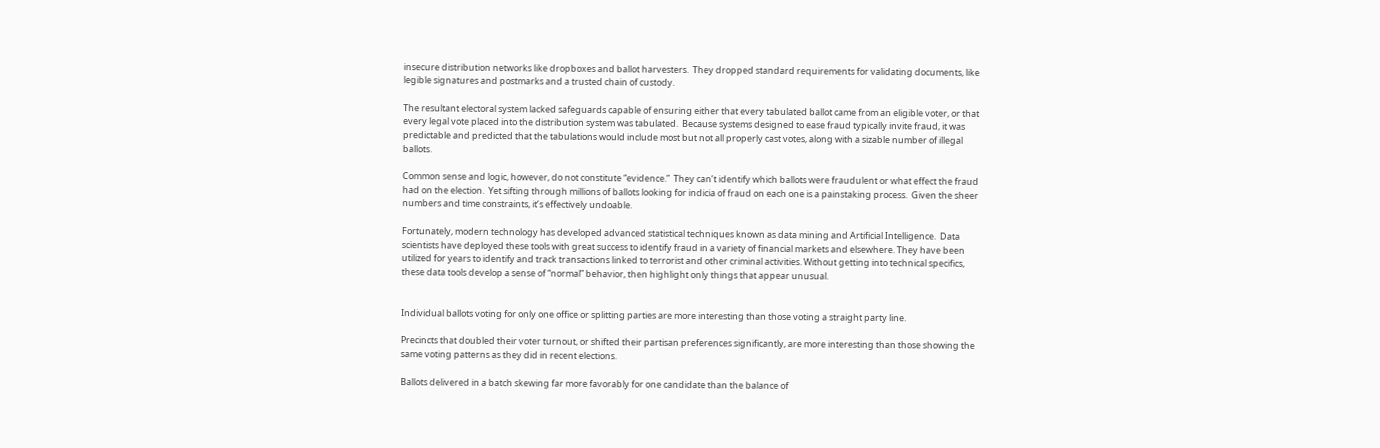insecure distribution networks like dropboxes and ballot harvesters.  They dropped standard requirements for validating documents, like legible signatures and postmarks and a trusted chain of custody.

The resultant electoral system lacked safeguards capable of ensuring either that every tabulated ballot came from an eligible voter, or that every legal vote placed into the distribution system was tabulated.  Because systems designed to ease fraud typically invite fraud, it was predictable and predicted that the tabulations would include most but not all properly cast votes, along with a sizable number of illegal ballots.

Common sense and logic, however, do not constitute “evidence.”  They can’t identify which ballots were fraudulent or what effect the fraud had on the election.  Yet sifting through millions of ballots looking for indicia of fraud on each one is a painstaking process.  Given the sheer numbers and time constraints, it’s effectively undoable.

Fortunately, modern technology has developed advanced statistical techniques known as data mining and Artificial Intelligence.  Data scientists have deployed these tools with great success to identify fraud in a variety of financial markets and elsewhere. They have been utilized for years to identify and track transactions linked to terrorist and other criminal activities. Without getting into technical specifics, these data tools develop a sense of “normal” behavior, then highlight only things that appear unusual.


Individual ballots voting for only one office or splitting parties are more interesting than those voting a straight party line.

Precincts that doubled their voter turnout, or shifted their partisan preferences significantly, are more interesting than those showing the same voting patterns as they did in recent elections.

Ballots delivered in a batch skewing far more favorably for one candidate than the balance of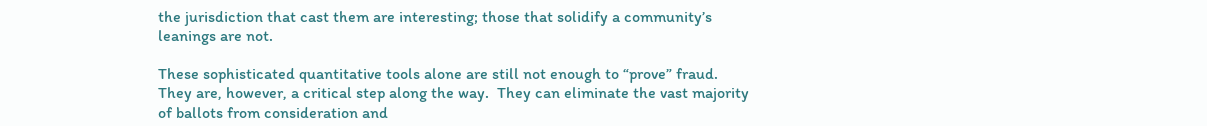the jurisdiction that cast them are interesting; those that solidify a community’s leanings are not.

These sophisticated quantitative tools alone are still not enough to “prove” fraud.  They are, however, a critical step along the way.  They can eliminate the vast majority of ballots from consideration and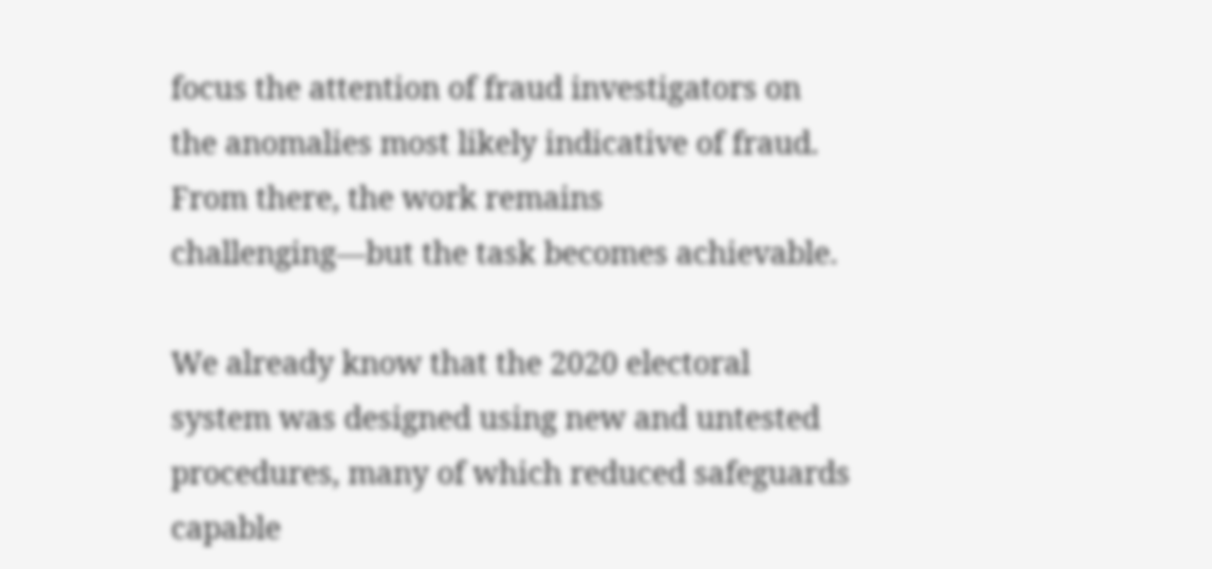focus the attention of fraud investigators on the anomalies most likely indicative of fraud.  From there, the work remains challenging—but the task becomes achievable.

We already know that the 2020 electoral system was designed using new and untested procedures, many of which reduced safeguards capable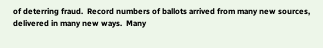of deterring fraud.  Record numbers of ballots arrived from many new sources, delivered in many new ways.  Many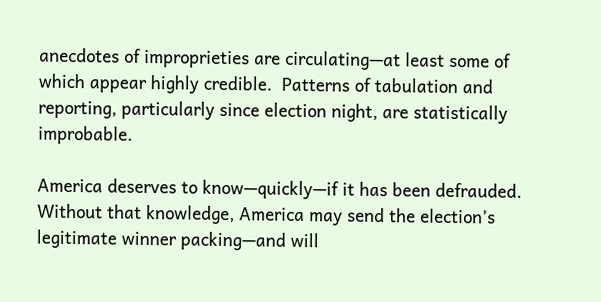anecdotes of improprieties are circulating—at least some of which appear highly credible.  Patterns of tabulation and reporting, particularly since election night, are statistically improbable.

America deserves to know—quickly—if it has been defrauded.  Without that knowledge, America may send the election’s legitimate winner packing—and will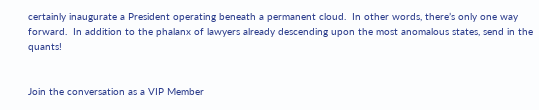certainly inaugurate a President operating beneath a permanent cloud.  In other words, there’s only one way forward.  In addition to the phalanx of lawyers already descending upon the most anomalous states, send in the quants!


Join the conversation as a VIP Member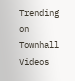Trending on Townhall Videos